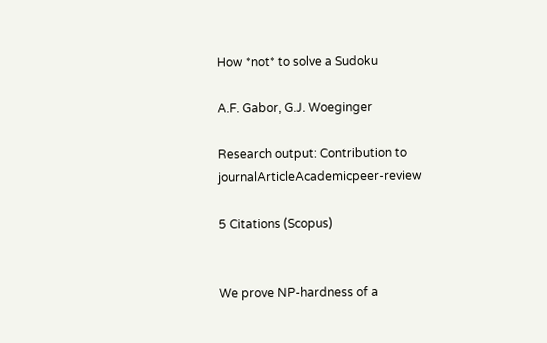How *not* to solve a Sudoku

A.F. Gabor, G.J. Woeginger

Research output: Contribution to journalArticleAcademicpeer-review

5 Citations (Scopus)


We prove NP-hardness of a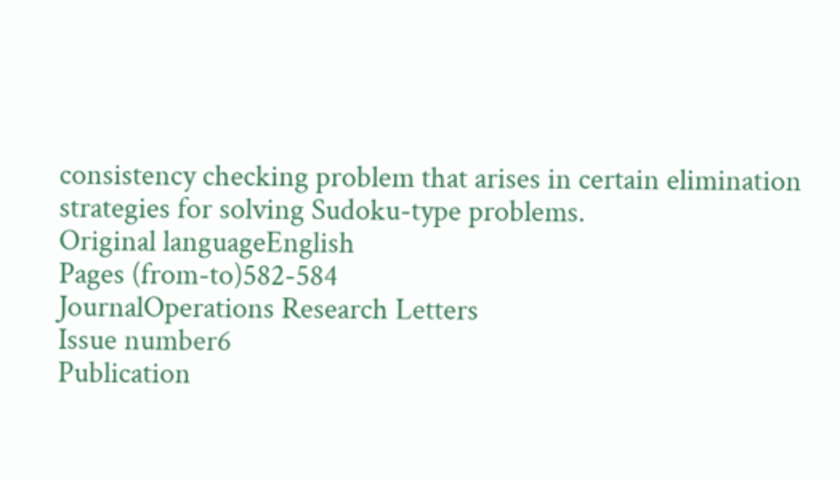consistency checking problem that arises in certain elimination strategies for solving Sudoku-type problems.
Original languageEnglish
Pages (from-to)582-584
JournalOperations Research Letters
Issue number6
Publication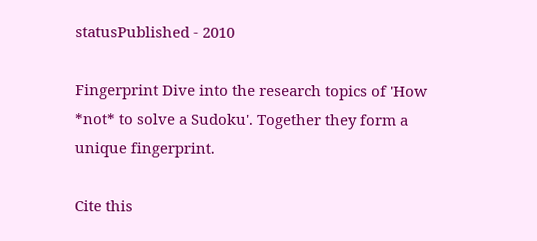statusPublished - 2010

Fingerprint Dive into the research topics of 'How *not* to solve a Sudoku'. Together they form a unique fingerprint.

Cite this